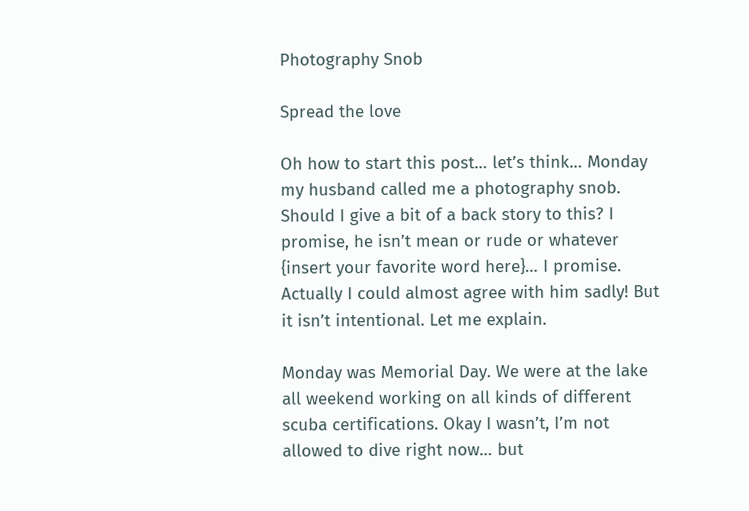Photography Snob

Spread the love

Oh how to start this post… let’s think… Monday my husband called me a photography snob. Should I give a bit of a back story to this? I promise, he isn’t mean or rude or whatever {insert your favorite word here}… I promise. Actually I could almost agree with him sadly! But it isn’t intentional. Let me explain.

Monday was Memorial Day. We were at the lake all weekend working on all kinds of different scuba certifications. Okay I wasn’t, I’m not allowed to dive right now… but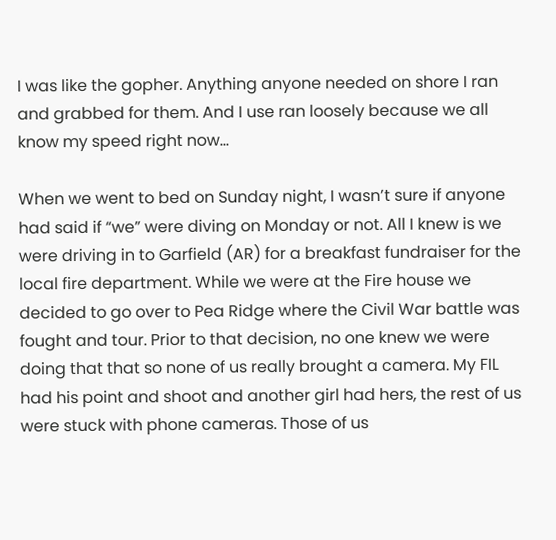I was like the gopher. Anything anyone needed on shore I ran and grabbed for them. And I use ran loosely because we all know my speed right now…

When we went to bed on Sunday night, I wasn’t sure if anyone had said if “we” were diving on Monday or not. All I knew is we were driving in to Garfield (AR) for a breakfast fundraiser for the local fire department. While we were at the Fire house we decided to go over to Pea Ridge where the Civil War battle was fought and tour. Prior to that decision, no one knew we were doing that that so none of us really brought a camera. My FIL had his point and shoot and another girl had hers, the rest of us were stuck with phone cameras. Those of us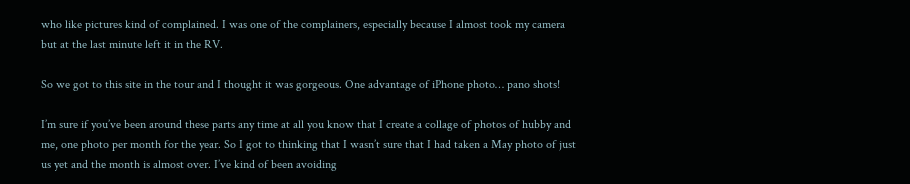who like pictures kind of complained. I was one of the complainers, especially because I almost took my camera but at the last minute left it in the RV.

So we got to this site in the tour and I thought it was gorgeous. One advantage of iPhone photo… pano shots!

I’m sure if you’ve been around these parts any time at all you know that I create a collage of photos of hubby and me, one photo per month for the year. So I got to thinking that I wasn’t sure that I had taken a May photo of just us yet and the month is almost over. I’ve kind of been avoiding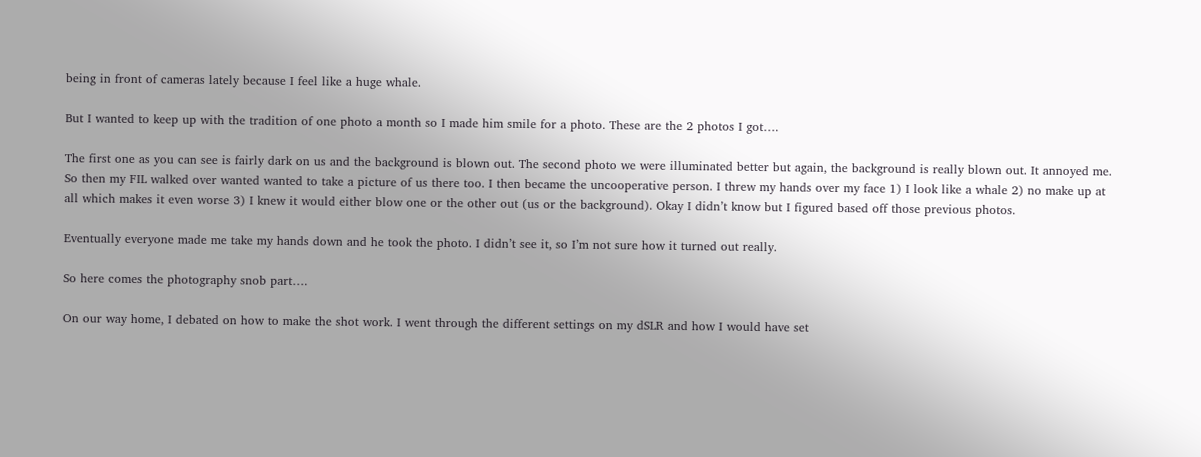being in front of cameras lately because I feel like a huge whale.

But I wanted to keep up with the tradition of one photo a month so I made him smile for a photo. These are the 2 photos I got….

The first one as you can see is fairly dark on us and the background is blown out. The second photo we were illuminated better but again, the background is really blown out. It annoyed me. So then my FIL walked over wanted wanted to take a picture of us there too. I then became the uncooperative person. I threw my hands over my face 1) I look like a whale 2) no make up at all which makes it even worse 3) I knew it would either blow one or the other out (us or the background). Okay I didn’t know but I figured based off those previous photos.

Eventually everyone made me take my hands down and he took the photo. I didn’t see it, so I’m not sure how it turned out really.

So here comes the photography snob part….

On our way home, I debated on how to make the shot work. I went through the different settings on my dSLR and how I would have set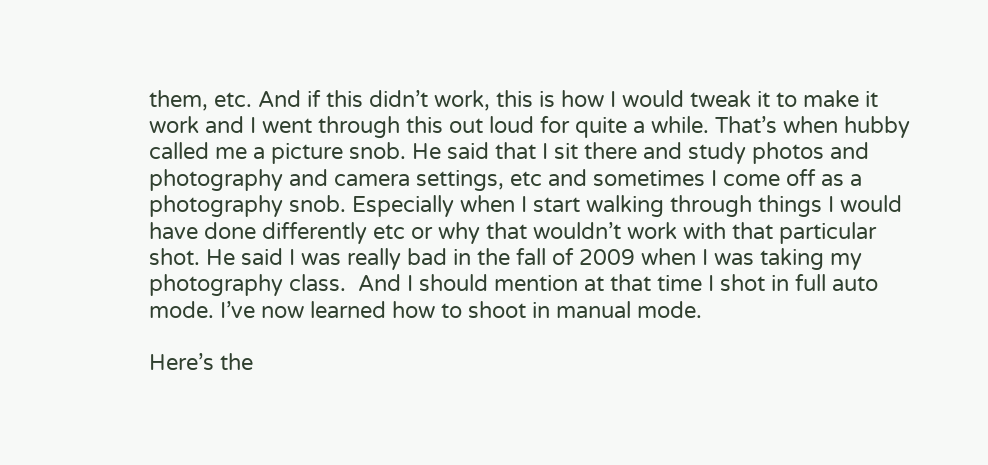them, etc. And if this didn’t work, this is how I would tweak it to make it work and I went through this out loud for quite a while. That’s when hubby called me a picture snob. He said that I sit there and study photos and photography and camera settings, etc and sometimes I come off as a photography snob. Especially when I start walking through things I would have done differently etc or why that wouldn’t work with that particular shot. He said I was really bad in the fall of 2009 when I was taking my photography class.  And I should mention at that time I shot in full auto mode. I’ve now learned how to shoot in manual mode.

Here’s the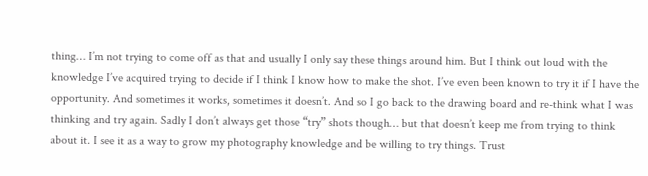thing… I’m not trying to come off as that and usually I only say these things around him. But I think out loud with the knowledge I’ve acquired trying to decide if I think I know how to make the shot. I’ve even been known to try it if I have the opportunity. And sometimes it works, sometimes it doesn’t. And so I go back to the drawing board and re-think what I was thinking and try again. Sadly I don’t always get those “try” shots though… but that doesn’t keep me from trying to think about it. I see it as a way to grow my photography knowledge and be willing to try things. Trust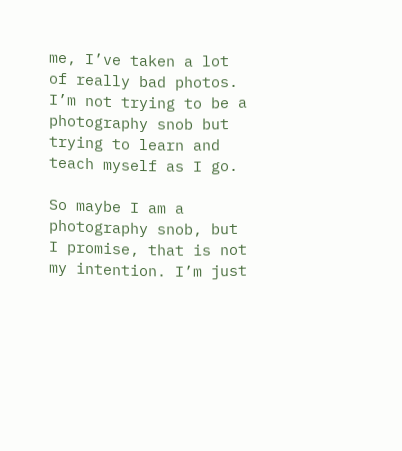me, I’ve taken a lot of really bad photos. I’m not trying to be a photography snob but trying to learn and teach myself as I go.

So maybe I am a photography snob, but I promise, that is not my intention. I’m just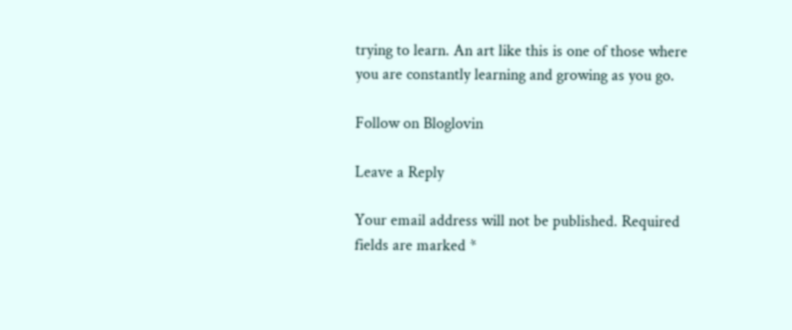trying to learn. An art like this is one of those where you are constantly learning and growing as you go.

Follow on Bloglovin

Leave a Reply

Your email address will not be published. Required fields are marked *